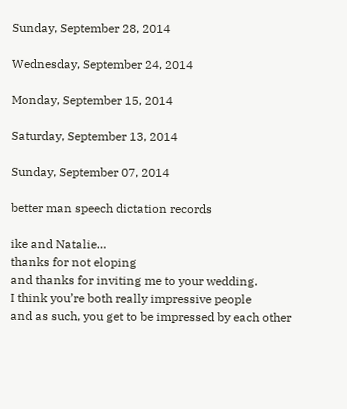Sunday, September 28, 2014

Wednesday, September 24, 2014

Monday, September 15, 2014

Saturday, September 13, 2014

Sunday, September 07, 2014

better man speech dictation records

ike and Natalie…
thanks for not eloping
and thanks for inviting me to your wedding.
I think you’re both really impressive people
and as such, you get to be impressed by each other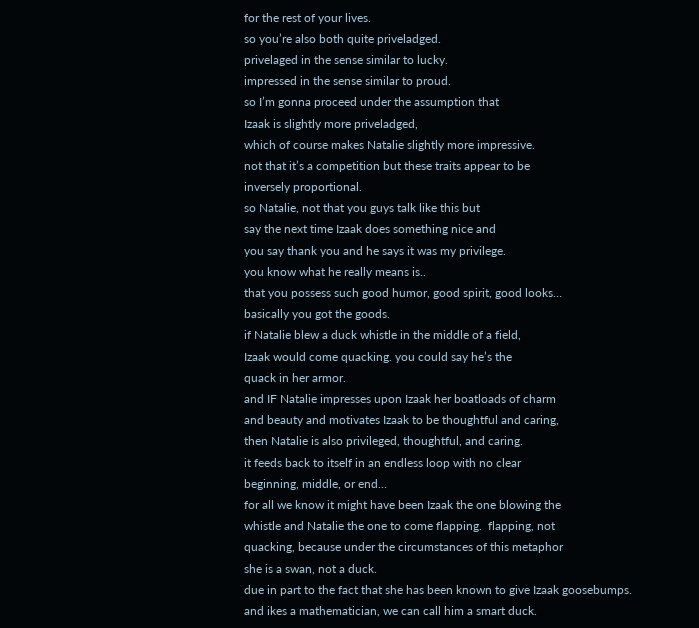for the rest of your lives.
so you’re also both quite priveladged.
privelaged in the sense similar to lucky.
impressed in the sense similar to proud.
so I’m gonna proceed under the assumption that
Izaak is slightly more priveladged,
which of course makes Natalie slightly more impressive.
not that it’s a competition but these traits appear to be
inversely proportional.
so Natalie, not that you guys talk like this but
say the next time Izaak does something nice and
you say thank you and he says it was my privilege.
you know what he really means is..
that you possess such good humor, good spirit, good looks…
basically you got the goods.
if Natalie blew a duck whistle in the middle of a field,
Izaak would come quacking. you could say he’s the
quack in her armor.
and IF Natalie impresses upon Izaak her boatloads of charm
and beauty and motivates Izaak to be thoughtful and caring,
then Natalie is also privileged, thoughtful, and caring.
it feeds back to itself in an endless loop with no clear
beginning, middle, or end…
for all we know it might have been Izaak the one blowing the
whistle and Natalie the one to come flapping.  flapping, not
quacking, because under the circumstances of this metaphor
she is a swan, not a duck.
due in part to the fact that she has been known to give Izaak goosebumps.
and ikes a mathematician, we can call him a smart duck.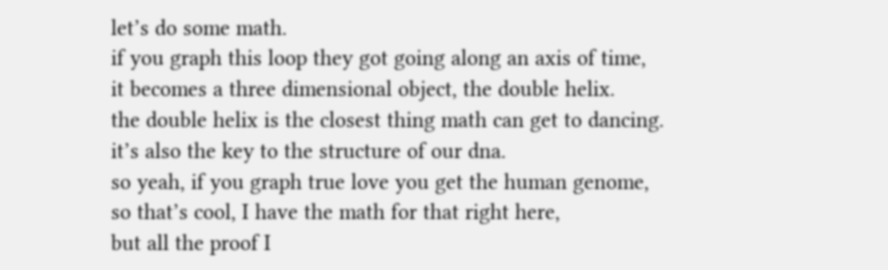let’s do some math.
if you graph this loop they got going along an axis of time,
it becomes a three dimensional object, the double helix.
the double helix is the closest thing math can get to dancing.
it’s also the key to the structure of our dna.
so yeah, if you graph true love you get the human genome,
so that’s cool, I have the math for that right here,
but all the proof I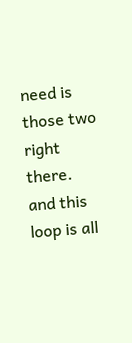need is those two right there.
and this loop is all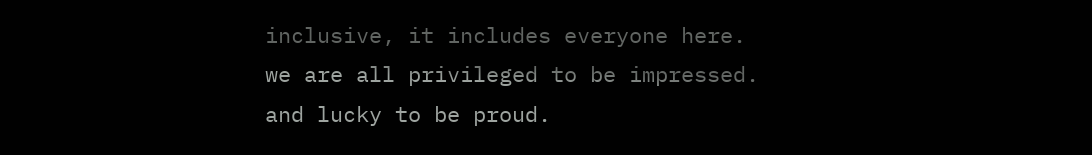inclusive, it includes everyone here.
we are all privileged to be impressed.
and lucky to be proud.